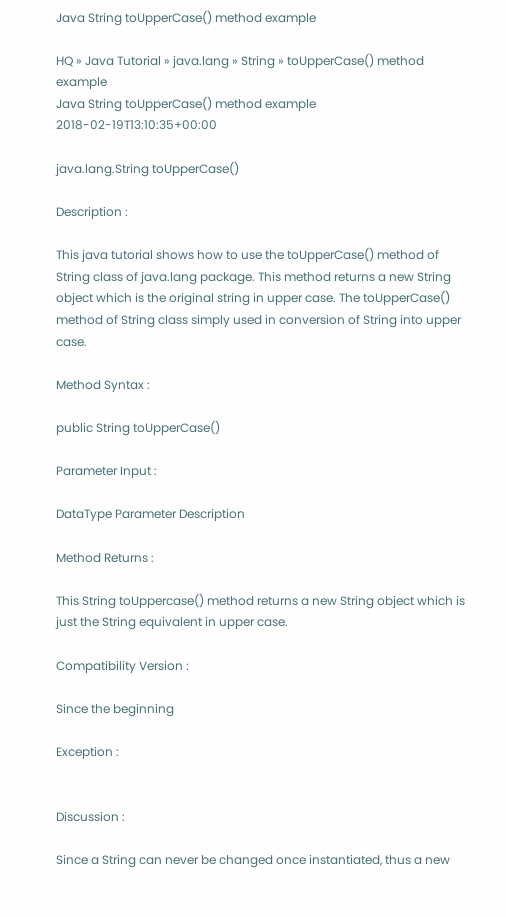Java String toUpperCase() method example

HQ » Java Tutorial » java.lang » String » toUpperCase() method example
Java String toUpperCase() method example 2018-02-19T13:10:35+00:00

java.lang.String toUpperCase()

Description :

This java tutorial shows how to use the toUpperCase() method of String class of java.lang package. This method returns a new String object which is the original string in upper case. The toUpperCase() method of String class simply used in conversion of String into upper case.

Method Syntax :

public String toUpperCase()

Parameter Input :

DataType Parameter Description

Method Returns :

This String toUppercase() method returns a new String object which is just the String equivalent in upper case.

Compatibility Version :

Since the beginning

Exception :


Discussion :

Since a String can never be changed once instantiated, thus a new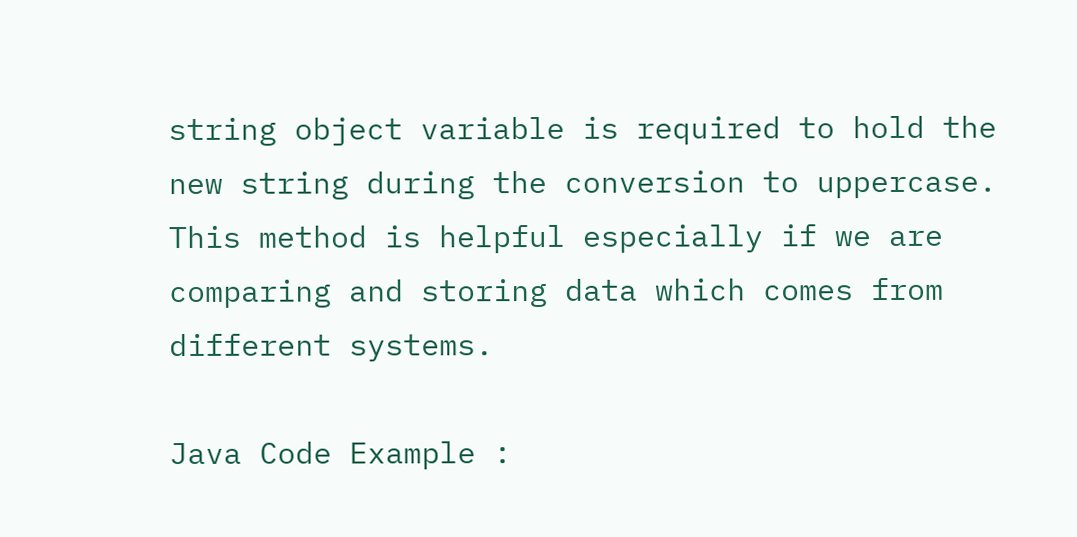string object variable is required to hold the new string during the conversion to uppercase. This method is helpful especially if we are comparing and storing data which comes from different systems.

Java Code Example :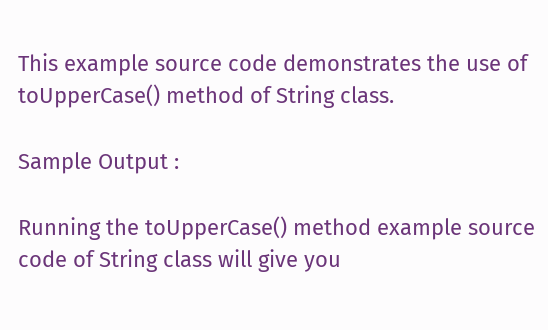This example source code demonstrates the use of toUpperCase() method of String class.

Sample Output :

Running the toUpperCase() method example source code of String class will give you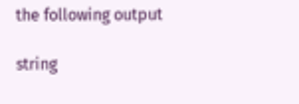the following output

string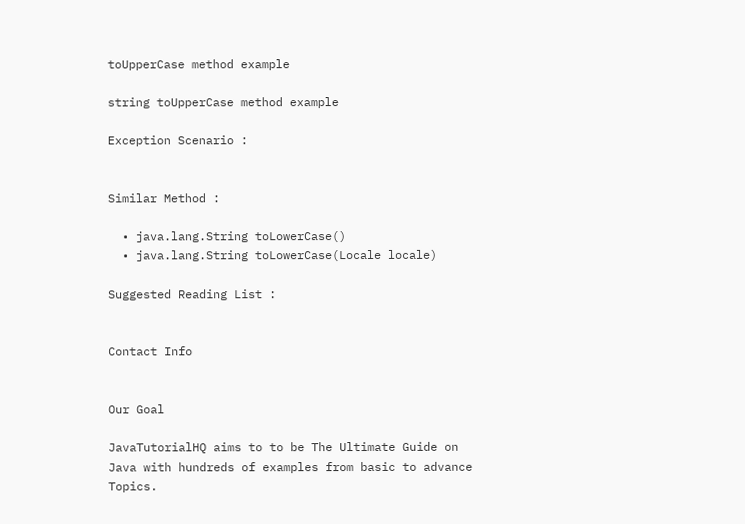toUpperCase method example

string toUpperCase method example

Exception Scenario :


Similar Method :

  • java.lang.String toLowerCase()
  • java.lang.String toLowerCase(Locale locale)

Suggested Reading List :


Contact Info


Our Goal

JavaTutorialHQ aims to to be The Ultimate Guide on Java with hundreds of examples from basic to advance Topics.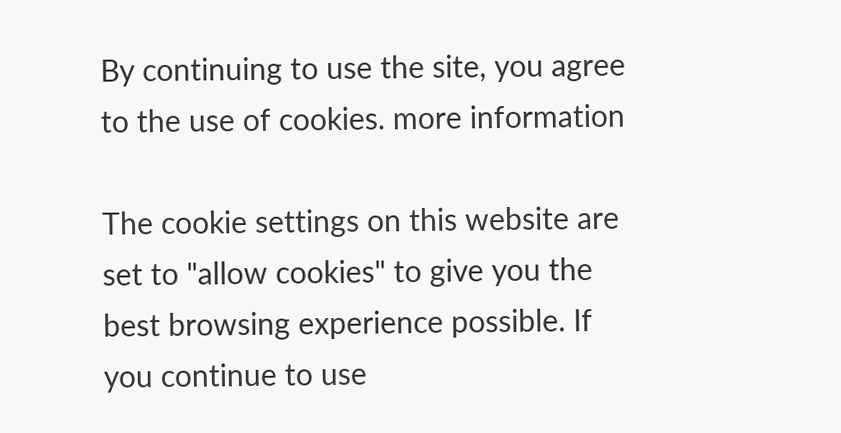By continuing to use the site, you agree to the use of cookies. more information

The cookie settings on this website are set to "allow cookies" to give you the best browsing experience possible. If you continue to use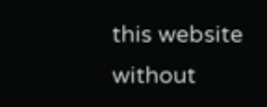this website without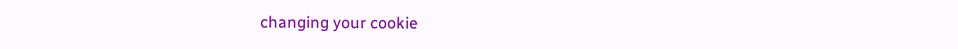changing your cookie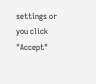settings or you click "Accept"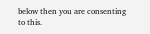below then you are consenting to this.